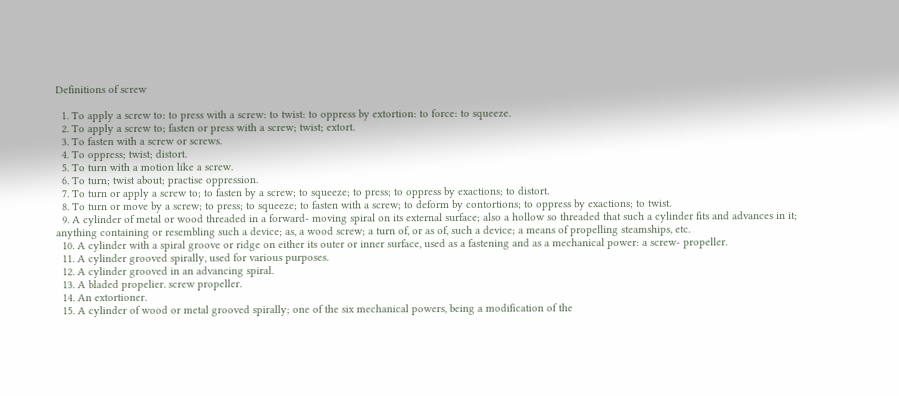Definitions of screw

  1. To apply a screw to: to press with a screw: to twist: to oppress by extortion: to force: to squeeze.
  2. To apply a screw to; fasten or press with a screw; twist; extort.
  3. To fasten with a screw or screws.
  4. To oppress; twist; distort.
  5. To turn with a motion like a screw.
  6. To turn; twist about; practise oppression.
  7. To turn or apply a screw to; to fasten by a screw; to squeeze; to press; to oppress by exactions; to distort.
  8. To turn or move by a screw; to press; to squeeze; to fasten with a screw; to deform by contortions; to oppress by exactions; to twist.
  9. A cylinder of metal or wood threaded in a forward- moving spiral on its external surface; also a hollow so threaded that such a cylinder fits and advances in it; anything containing or resembling such a device; as, a wood screw; a turn of, or as of, such a device; a means of propelling steamships, etc.
  10. A cylinder with a spiral groove or ridge on either its outer or inner surface, used as a fastening and as a mechanical power: a screw- propeller.
  11. A cylinder grooved spirally, used for various purposes.
  12. A cylinder grooved in an advancing spiral.
  13. A bladed propelier. screw propeller.
  14. An extortioner.
  15. A cylinder of wood or metal grooved spirally; one of the six mechanical powers, being a modification of the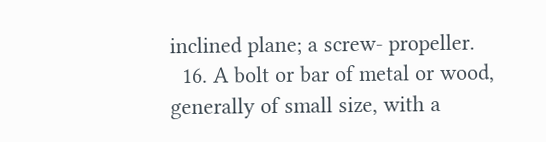inclined plane; a screw- propeller.
  16. A bolt or bar of metal or wood, generally of small size, with a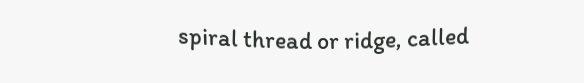spiral thread or ridge, called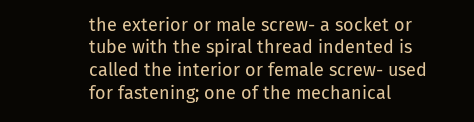the exterior or male screw- a socket or tube with the spiral thread indented is called the interior or female screw- used for fastening; one of the mechanical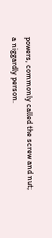powers, commonly called the screw and nut; a niggardly person.